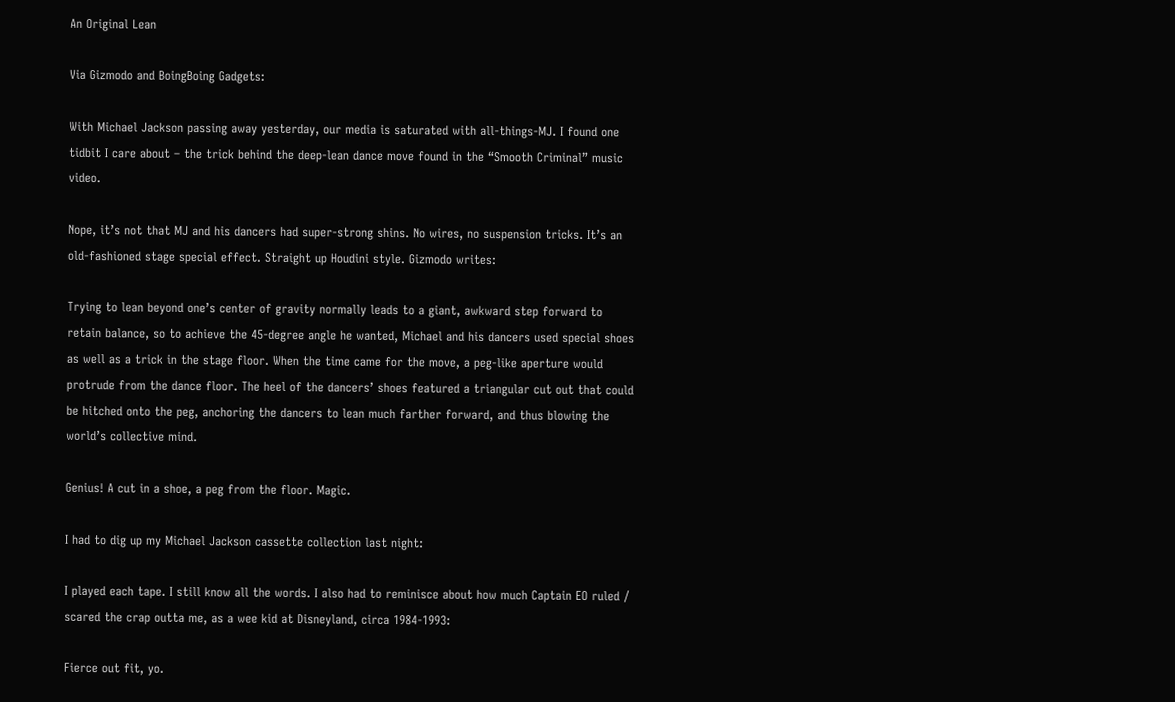An Original Lean

Via Gizmodo and BoingBoing Gadgets:

With Michael Jackson passing away yesterday, our media is saturated with all-things-MJ. I found one tidbit I care about – the trick behind the deep-lean dance move found in the “Smooth Criminal” music video.

Nope, it’s not that MJ and his dancers had super-strong shins. No wires, no suspension tricks. It’s an old-fashioned stage special effect. Straight up Houdini style. Gizmodo writes:

Trying to lean beyond one’s center of gravity normally leads to a giant, awkward step forward to retain balance, so to achieve the 45-degree angle he wanted, Michael and his dancers used special shoes as well as a trick in the stage floor. When the time came for the move, a peg-like aperture would protrude from the dance floor. The heel of the dancers’ shoes featured a triangular cut out that could be hitched onto the peg, anchoring the dancers to lean much farther forward, and thus blowing the world’s collective mind.

Genius! A cut in a shoe, a peg from the floor. Magic.

I had to dig up my Michael Jackson cassette collection last night:

I played each tape. I still know all the words. I also had to reminisce about how much Captain EO ruled / scared the crap outta me, as a wee kid at Disneyland, circa 1984-1993:

Fierce out fit, yo.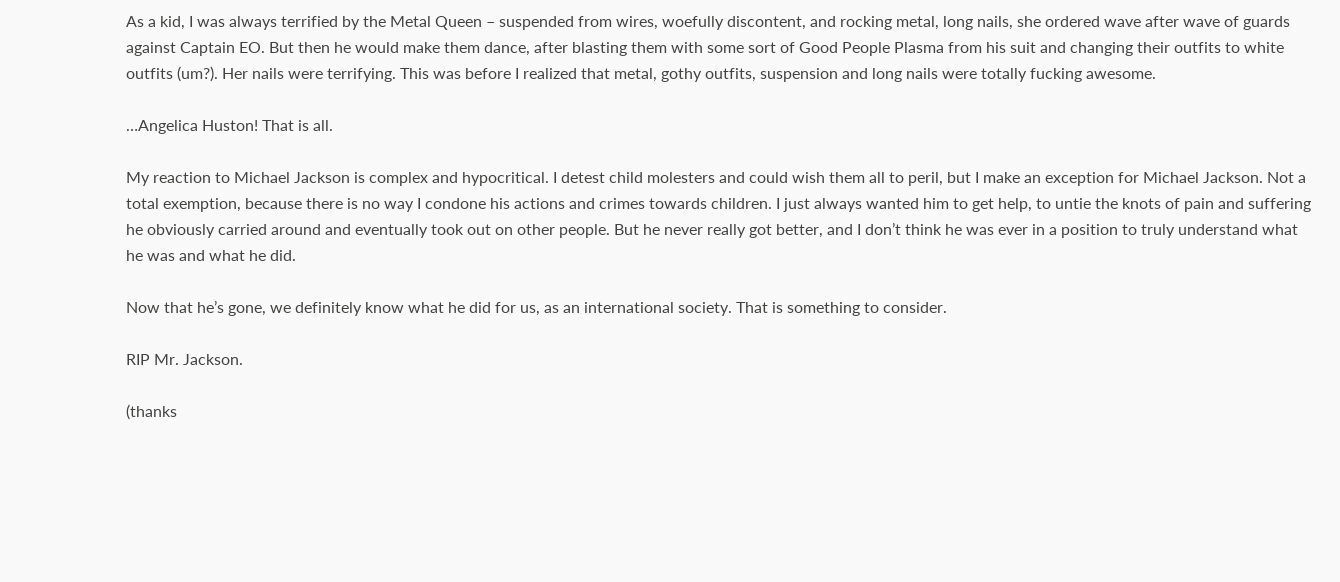As a kid, I was always terrified by the Metal Queen – suspended from wires, woefully discontent, and rocking metal, long nails, she ordered wave after wave of guards against Captain EO. But then he would make them dance, after blasting them with some sort of Good People Plasma from his suit and changing their outfits to white outfits (um?). Her nails were terrifying. This was before I realized that metal, gothy outfits, suspension and long nails were totally fucking awesome.

…Angelica Huston! That is all.

My reaction to Michael Jackson is complex and hypocritical. I detest child molesters and could wish them all to peril, but I make an exception for Michael Jackson. Not a total exemption, because there is no way I condone his actions and crimes towards children. I just always wanted him to get help, to untie the knots of pain and suffering he obviously carried around and eventually took out on other people. But he never really got better, and I don’t think he was ever in a position to truly understand what he was and what he did.

Now that he’s gone, we definitely know what he did for us, as an international society. That is something to consider.

RIP Mr. Jackson.

(thanks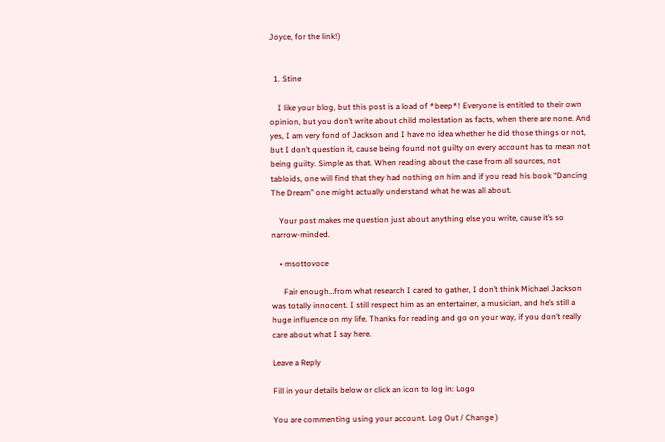Joyce, for the link!)


  1. Stine

    I like your blog, but this post is a load of *beep*! Everyone is entitled to their own opinion, but you don’t write about child molestation as facts, when there are none. And yes, I am very fond of Jackson and I have no idea whether he did those things or not, but I don’t question it, cause being found not guilty on every account has to mean not being guilty. Simple as that. When reading about the case from all sources, not tabloids, one will find that they had nothing on him and if you read his book “Dancing The Dream” one might actually understand what he was all about.

    Your post makes me question just about anything else you write, cause it’s so narrow-minded.

    • msottovoce

      Fair enough…from what research I cared to gather, I don’t think Michael Jackson was totally innocent. I still respect him as an entertainer, a musician, and he’s still a huge influence on my life. Thanks for reading and go on your way, if you don’t really care about what I say here.

Leave a Reply

Fill in your details below or click an icon to log in: Logo

You are commenting using your account. Log Out / Change )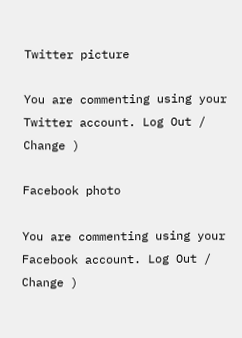Twitter picture

You are commenting using your Twitter account. Log Out / Change )

Facebook photo

You are commenting using your Facebook account. Log Out / Change )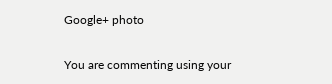Google+ photo

You are commenting using your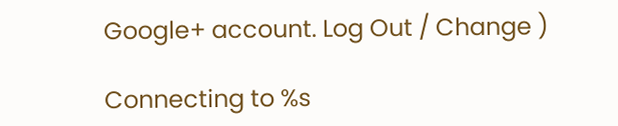Google+ account. Log Out / Change )

Connecting to %s